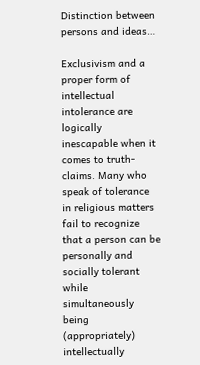Distinction between persons and ideas…

Exclusivism and a proper form of intellectual intolerance are logically inescapable when it comes to truth-claims. Many who speak of tolerance in religious matters fail to recognize that a person can be personally and socially tolerant while simultaneously being (appropriately) intellectually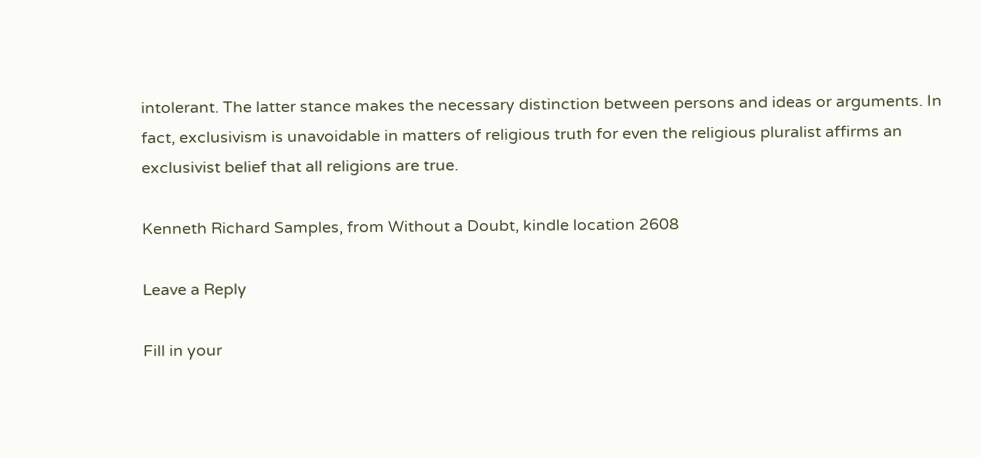intolerant. The latter stance makes the necessary distinction between persons and ideas or arguments. In fact, exclusivism is unavoidable in matters of religious truth for even the religious pluralist affirms an exclusivist belief that all religions are true.

Kenneth Richard Samples, from Without a Doubt, kindle location 2608

Leave a Reply

Fill in your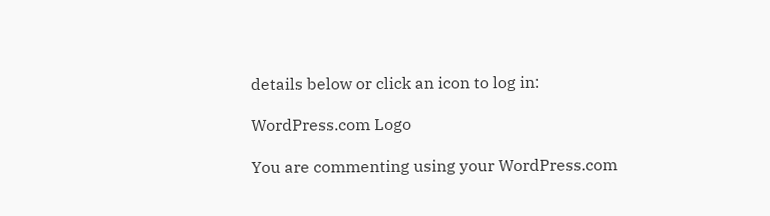details below or click an icon to log in:

WordPress.com Logo

You are commenting using your WordPress.com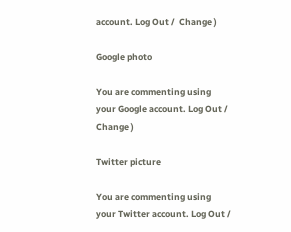account. Log Out /  Change )

Google photo

You are commenting using your Google account. Log Out /  Change )

Twitter picture

You are commenting using your Twitter account. Log Out /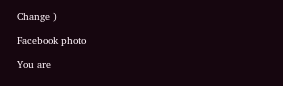Change )

Facebook photo

You are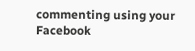commenting using your Facebook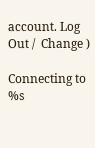account. Log Out /  Change )

Connecting to %s